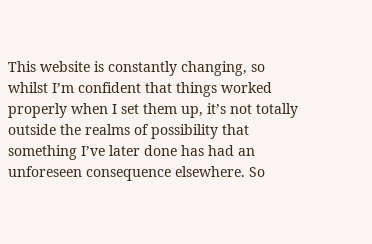This website is constantly changing, so whilst I’m confident that things worked properly when I set them up, it’s not totally outside the realms of possibility that something I’ve later done has had an unforeseen consequence elsewhere. So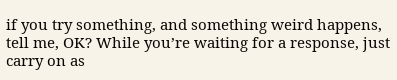if you try something, and something weird happens, tell me, OK? While you’re waiting for a response, just carry on as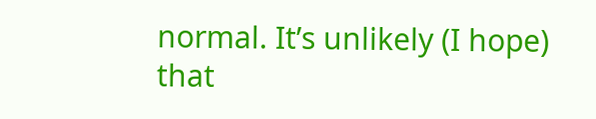normal. It’s unlikely (I hope) that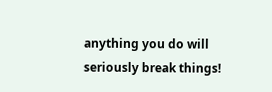anything you do will seriously break things!